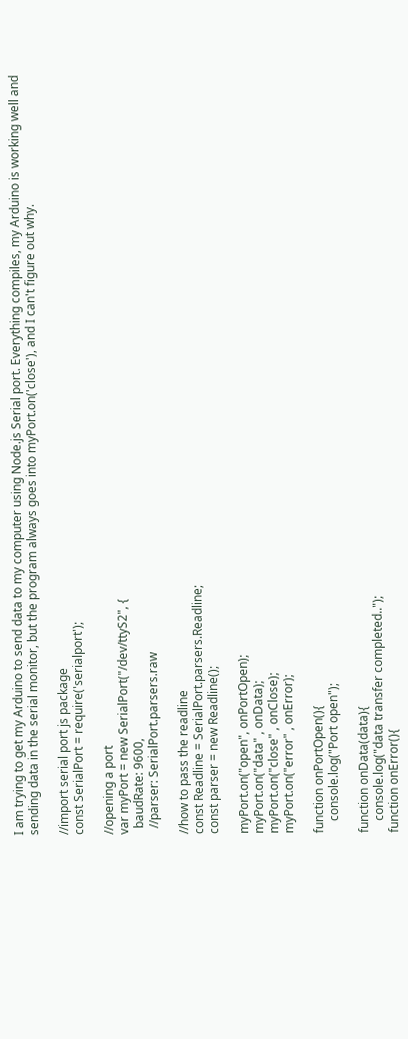I am trying to get my Arduino to send data to my computer using Node.js Serial port. Everything compiles, my Arduino is working well and sending data in the serial monitor, but the program always goes into myPort.on('close'), and I can't figure out why.

//import serial port js package
const SerialPort = require('serialport');

//opening a port
var myPort = new SerialPort("/dev/ttyS2", {
  baudRate: 9600,
  //parser: SerialPort.parsers.raw

//how to pass the readline
const Readline = SerialPort.parsers.Readline;
const parser = new Readline();

myPort.on("open", onPortOpen);
myPort.on("data" , onData);
myPort.on("close" , onClose);
myPort.on("error" , onError);

function onPortOpen(){
    console.log("Port open");

function onData(data){
    console.log("data transfer completed..");
function onError(){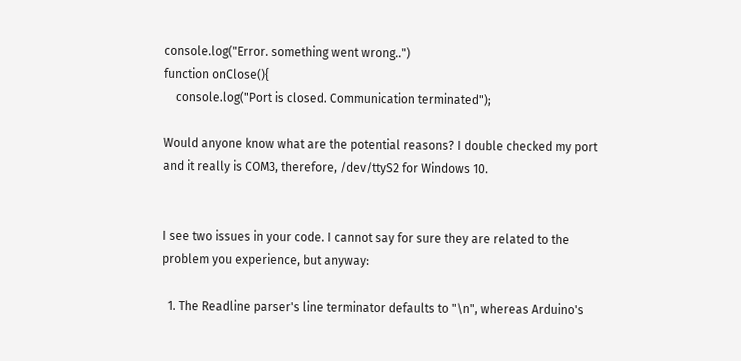console.log("Error. something went wrong..")
function onClose(){
    console.log("Port is closed. Communication terminated");

Would anyone know what are the potential reasons? I double checked my port and it really is COM3, therefore, /dev/ttyS2 for Windows 10.


I see two issues in your code. I cannot say for sure they are related to the problem you experience, but anyway:

  1. The Readline parser's line terminator defaults to "\n", whereas Arduino's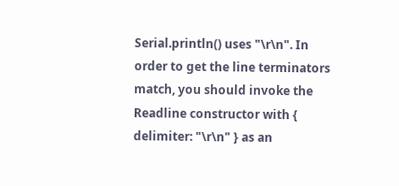Serial.println() uses "\r\n". In order to get the line terminators match, you should invoke the Readline constructor with { delimiter: "\r\n" } as an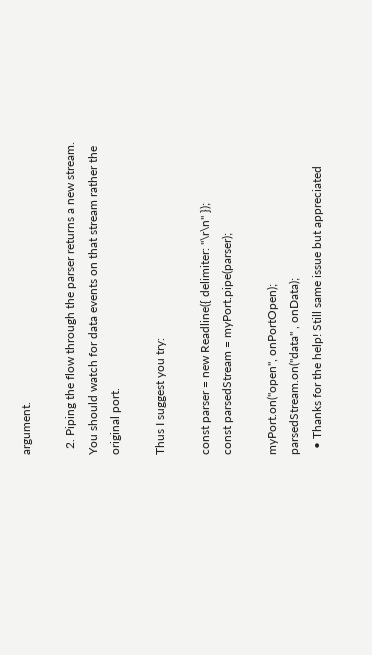argument.

  2. Piping the flow through the parser returns a new stream. You should watch for data events on that stream rather the original port.

Thus I suggest you try:

const parser = new Readline({ delimiter: "\r\n" });
const parsedStream = myPort.pipe(parser);

myPort.on("open", onPortOpen);
parsedStream.on("data" , onData);
  • Thanks for the help! Still same issue but appreciated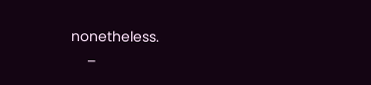nonetheless.
    –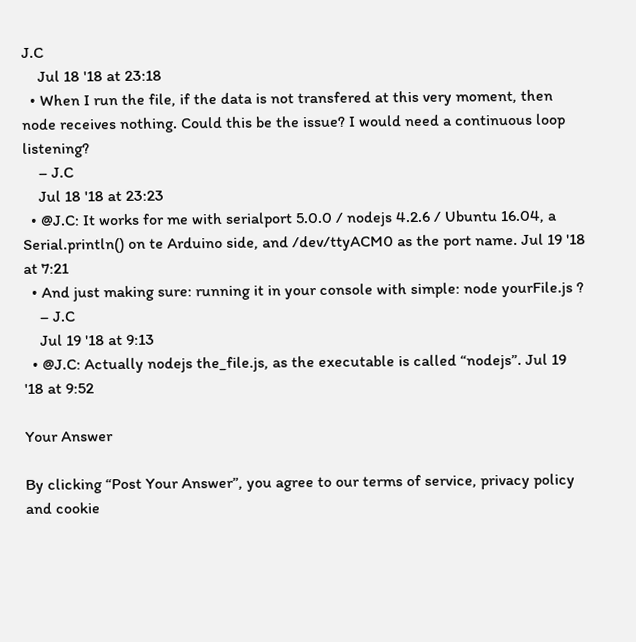J.C
    Jul 18 '18 at 23:18
  • When I run the file, if the data is not transfered at this very moment, then node receives nothing. Could this be the issue? I would need a continuous loop listening?
    – J.C
    Jul 18 '18 at 23:23
  • @J.C: It works for me with serialport 5.0.0 / nodejs 4.2.6 / Ubuntu 16.04, a Serial.println() on te Arduino side, and /dev/ttyACM0 as the port name. Jul 19 '18 at 7:21
  • And just making sure: running it in your console with simple: node yourFile.js ?
    – J.C
    Jul 19 '18 at 9:13
  • @J.C: Actually nodejs the_file.js, as the executable is called “nodejs”. Jul 19 '18 at 9:52

Your Answer

By clicking “Post Your Answer”, you agree to our terms of service, privacy policy and cookie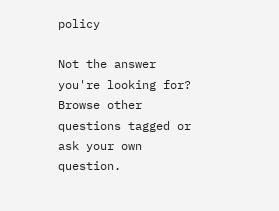policy

Not the answer you're looking for? Browse other questions tagged or ask your own question.